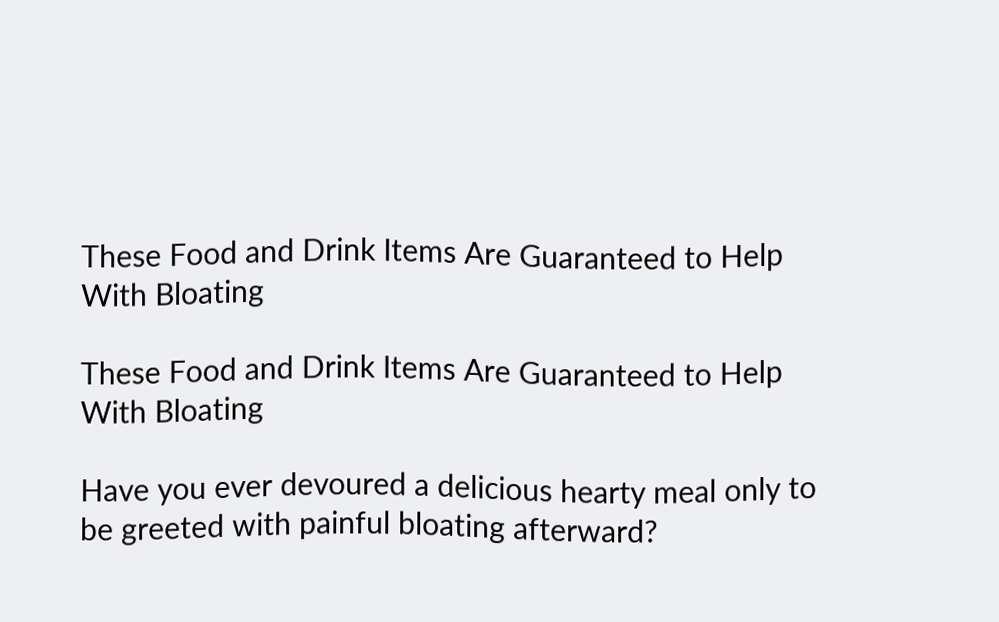These Food and Drink Items Are Guaranteed to Help With Bloating

These Food and Drink Items Are Guaranteed to Help With Bloating

Have you ever devoured a delicious hearty meal only to be greeted with painful bloating afterward?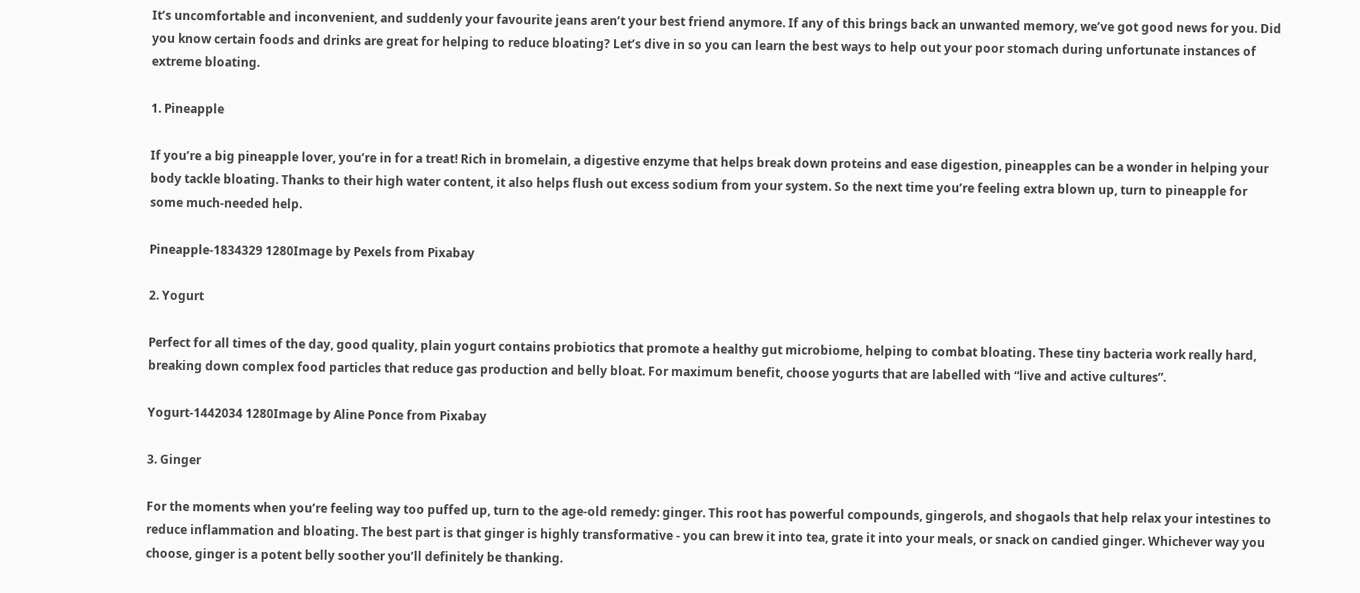It’s uncomfortable and inconvenient, and suddenly your favourite jeans aren’t your best friend anymore. If any of this brings back an unwanted memory, we’ve got good news for you. Did you know certain foods and drinks are great for helping to reduce bloating? Let’s dive in so you can learn the best ways to help out your poor stomach during unfortunate instances of extreme bloating.

1. Pineapple

If you’re a big pineapple lover, you’re in for a treat! Rich in bromelain, a digestive enzyme that helps break down proteins and ease digestion, pineapples can be a wonder in helping your body tackle bloating. Thanks to their high water content, it also helps flush out excess sodium from your system. So the next time you’re feeling extra blown up, turn to pineapple for some much-needed help.

Pineapple-1834329 1280Image by Pexels from Pixabay

2. Yogurt

Perfect for all times of the day, good quality, plain yogurt contains probiotics that promote a healthy gut microbiome, helping to combat bloating. These tiny bacteria work really hard, breaking down complex food particles that reduce gas production and belly bloat. For maximum benefit, choose yogurts that are labelled with “live and active cultures”.

Yogurt-1442034 1280Image by Aline Ponce from Pixabay

3. Ginger

For the moments when you’re feeling way too puffed up, turn to the age-old remedy: ginger. This root has powerful compounds, gingerols, and shogaols that help relax your intestines to reduce inflammation and bloating. The best part is that ginger is highly transformative - you can brew it into tea, grate it into your meals, or snack on candied ginger. Whichever way you choose, ginger is a potent belly soother you’ll definitely be thanking.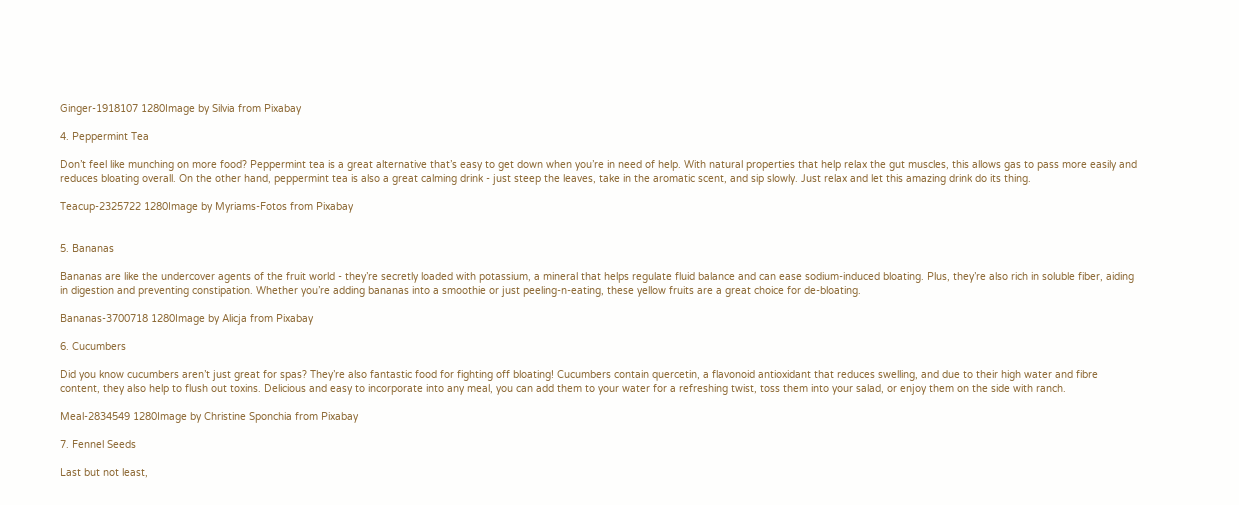Ginger-1918107 1280Image by Silvia from Pixabay

4. Peppermint Tea

Don’t feel like munching on more food? Peppermint tea is a great alternative that’s easy to get down when you’re in need of help. With natural properties that help relax the gut muscles, this allows gas to pass more easily and reduces bloating overall. On the other hand, peppermint tea is also a great calming drink - just steep the leaves, take in the aromatic scent, and sip slowly. Just relax and let this amazing drink do its thing.

Teacup-2325722 1280Image by Myriams-Fotos from Pixabay


5. Bananas

Bananas are like the undercover agents of the fruit world - they’re secretly loaded with potassium, a mineral that helps regulate fluid balance and can ease sodium-induced bloating. Plus, they’re also rich in soluble fiber, aiding in digestion and preventing constipation. Whether you’re adding bananas into a smoothie or just peeling-n-eating, these yellow fruits are a great choice for de-bloating.

Bananas-3700718 1280Image by Alicja from Pixabay

6. Cucumbers

Did you know cucumbers aren’t just great for spas? They’re also fantastic food for fighting off bloating! Cucumbers contain quercetin, a flavonoid antioxidant that reduces swelling, and due to their high water and fibre content, they also help to flush out toxins. Delicious and easy to incorporate into any meal, you can add them to your water for a refreshing twist, toss them into your salad, or enjoy them on the side with ranch.

Meal-2834549 1280Image by Christine Sponchia from Pixabay

7. Fennel Seeds

Last but not least,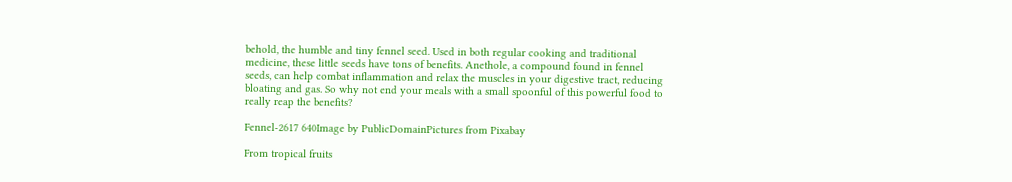behold, the humble and tiny fennel seed. Used in both regular cooking and traditional medicine, these little seeds have tons of benefits. Anethole, a compound found in fennel seeds, can help combat inflammation and relax the muscles in your digestive tract, reducing bloating and gas. So why not end your meals with a small spoonful of this powerful food to really reap the benefits?

Fennel-2617 640Image by PublicDomainPictures from Pixabay

From tropical fruits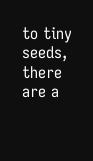to tiny seeds, there are a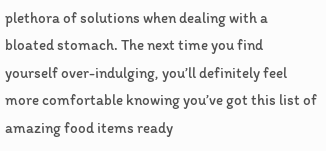plethora of solutions when dealing with a bloated stomach. The next time you find yourself over-indulging, you’ll definitely feel more comfortable knowing you’ve got this list of amazing food items ready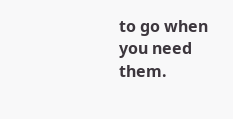to go when you need them.